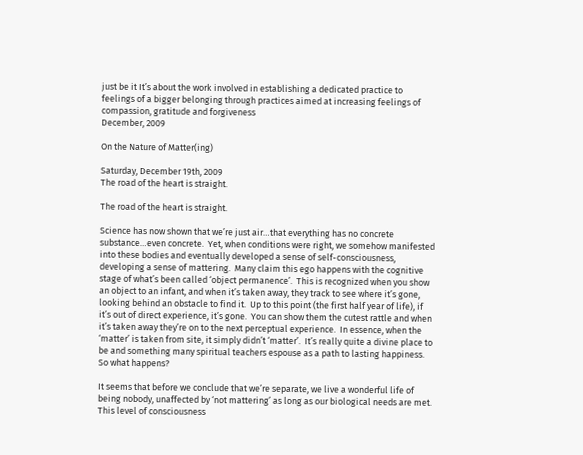just be it It’s about the work involved in establishing a dedicated practice to feelings of a bigger belonging through practices aimed at increasing feelings of compassion, gratitude and forgiveness
December, 2009

On the Nature of Matter(ing)

Saturday, December 19th, 2009
The road of the heart is straight.

The road of the heart is straight.

Science has now shown that we’re just air…that everything has no concrete substance…even concrete.  Yet, when conditions were right, we somehow manifested into these bodies and eventually developed a sense of self-consciousness, developing a sense of mattering.  Many claim this ego happens with the cognitive stage of what’s been called ‘object permanence’.  This is recognized when you show an object to an infant, and when it’s taken away, they track to see where it’s gone, looking behind an obstacle to find it.  Up to this point (the first half year of life), if it’s out of direct experience, it’s gone.  You can show them the cutest rattle and when it’s taken away they’re on to the next perceptual experience.  In essence, when the ‘matter’ is taken from site, it simply didn’t ‘matter’.  It’s really quite a divine place to be and something many spiritual teachers espouse as a path to lasting happiness.  So what happens?

It seems that before we conclude that we’re separate, we live a wonderful life of being nobody, unaffected by ‘not mattering’ as long as our biological needs are met.  This level of consciousness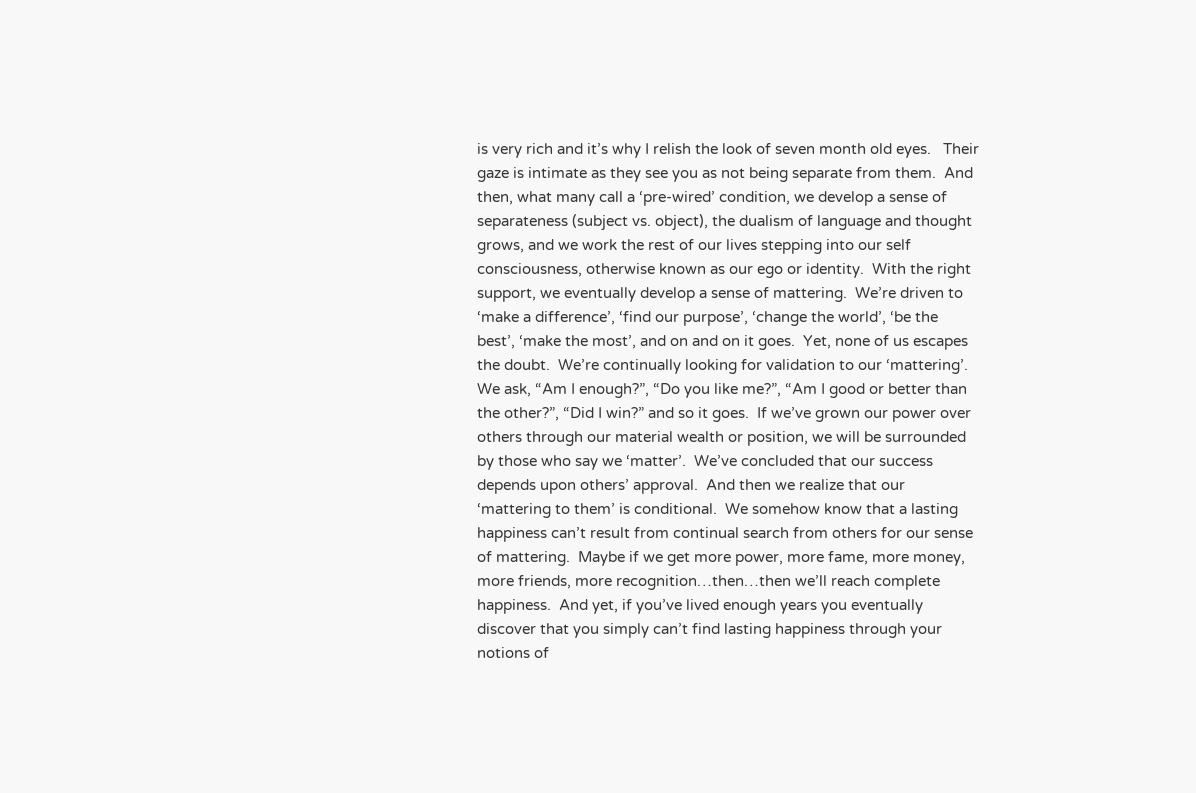is very rich and it’s why I relish the look of seven month old eyes.   Their gaze is intimate as they see you as not being separate from them.  And then, what many call a ‘pre-wired’ condition, we develop a sense of separateness (subject vs. object), the dualism of language and thought grows, and we work the rest of our lives stepping into our self consciousness, otherwise known as our ego or identity.  With the right support, we eventually develop a sense of mattering.  We’re driven to ‘make a difference’, ‘find our purpose’, ‘change the world’, ‘be the best’, ‘make the most’, and on and on it goes.  Yet, none of us escapes the doubt.  We’re continually looking for validation to our ‘mattering’.  We ask, “Am I enough?”, “Do you like me?”, “Am I good or better than the other?”, “Did I win?” and so it goes.  If we’ve grown our power over others through our material wealth or position, we will be surrounded by those who say we ‘matter’.  We’ve concluded that our success depends upon others’ approval.  And then we realize that our ‘mattering to them’ is conditional.  We somehow know that a lasting happiness can’t result from continual search from others for our sense of mattering.  Maybe if we get more power, more fame, more money, more friends, more recognition…then…then we’ll reach complete happiness.  And yet, if you’ve lived enough years you eventually discover that you simply can’t find lasting happiness through your notions of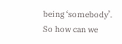being ‘somebody’.  So how can we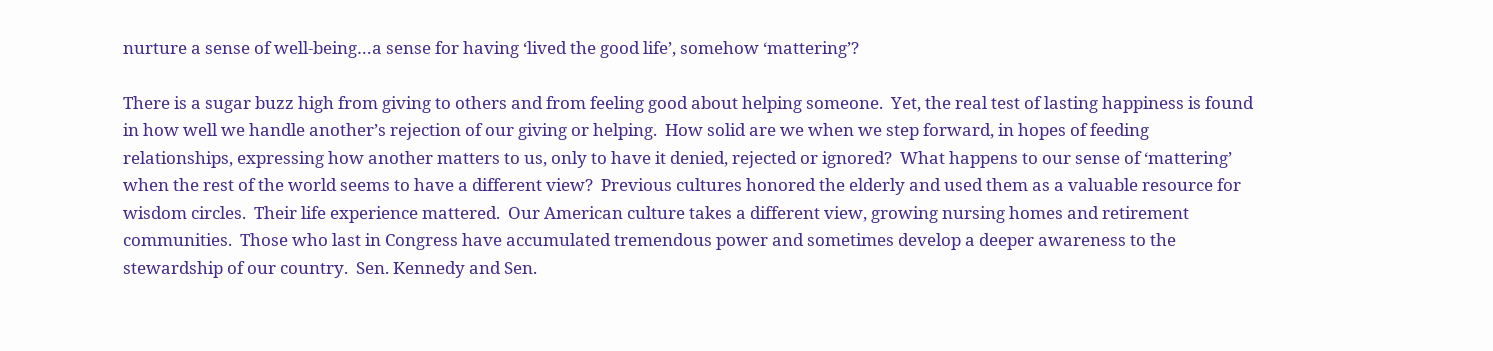nurture a sense of well-being…a sense for having ‘lived the good life’, somehow ‘mattering’?

There is a sugar buzz high from giving to others and from feeling good about helping someone.  Yet, the real test of lasting happiness is found in how well we handle another’s rejection of our giving or helping.  How solid are we when we step forward, in hopes of feeding relationships, expressing how another matters to us, only to have it denied, rejected or ignored?  What happens to our sense of ‘mattering’ when the rest of the world seems to have a different view?  Previous cultures honored the elderly and used them as a valuable resource for wisdom circles.  Their life experience mattered.  Our American culture takes a different view, growing nursing homes and retirement communities.  Those who last in Congress have accumulated tremendous power and sometimes develop a deeper awareness to the stewardship of our country.  Sen. Kennedy and Sen.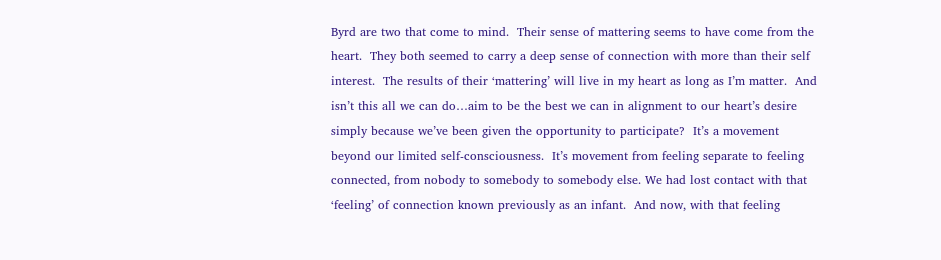Byrd are two that come to mind.  Their sense of mattering seems to have come from the heart.  They both seemed to carry a deep sense of connection with more than their self interest.  The results of their ‘mattering’ will live in my heart as long as I’m matter.  And isn’t this all we can do…aim to be the best we can in alignment to our heart’s desire simply because we’ve been given the opportunity to participate?  It’s a movement beyond our limited self-consciousness.  It’s movement from feeling separate to feeling connected, from nobody to somebody to somebody else. We had lost contact with that ‘feeling’ of connection known previously as an infant.  And now, with that feeling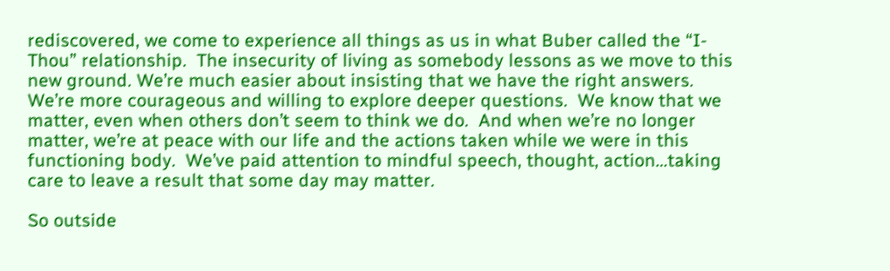rediscovered, we come to experience all things as us in what Buber called the “I-Thou” relationship.  The insecurity of living as somebody lessons as we move to this new ground. We’re much easier about insisting that we have the right answers.  We’re more courageous and willing to explore deeper questions.  We know that we matter, even when others don’t seem to think we do.  And when we’re no longer matter, we’re at peace with our life and the actions taken while we were in this functioning body.  We’ve paid attention to mindful speech, thought, action…taking care to leave a result that some day may matter.

So outside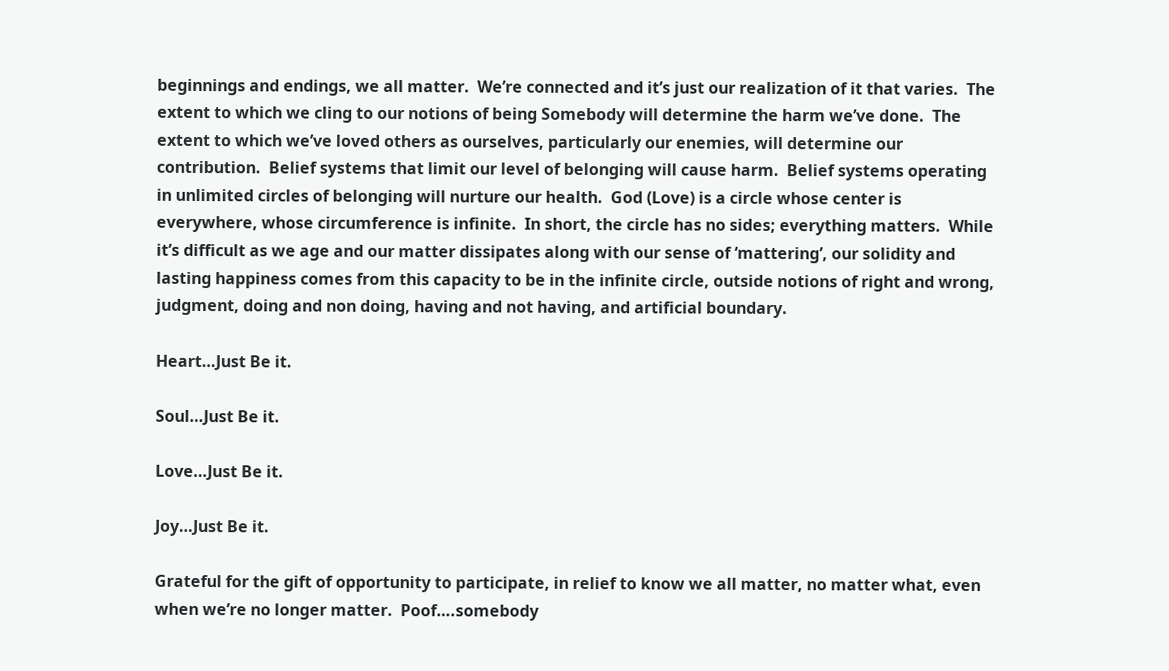beginnings and endings, we all matter.  We’re connected and it’s just our realization of it that varies.  The extent to which we cling to our notions of being Somebody will determine the harm we’ve done.  The extent to which we’ve loved others as ourselves, particularly our enemies, will determine our contribution.  Belief systems that limit our level of belonging will cause harm.  Belief systems operating in unlimited circles of belonging will nurture our health.  God (Love) is a circle whose center is everywhere, whose circumference is infinite.  In short, the circle has no sides; everything matters.  While it’s difficult as we age and our matter dissipates along with our sense of ‘mattering’, our solidity and lasting happiness comes from this capacity to be in the infinite circle, outside notions of right and wrong, judgment, doing and non doing, having and not having, and artificial boundary.

Heart…Just Be it.

Soul…Just Be it.

Love…Just Be it.

Joy…Just Be it.

Grateful for the gift of opportunity to participate, in relief to know we all matter, no matter what, even when we’re no longer matter.  Poof….somebody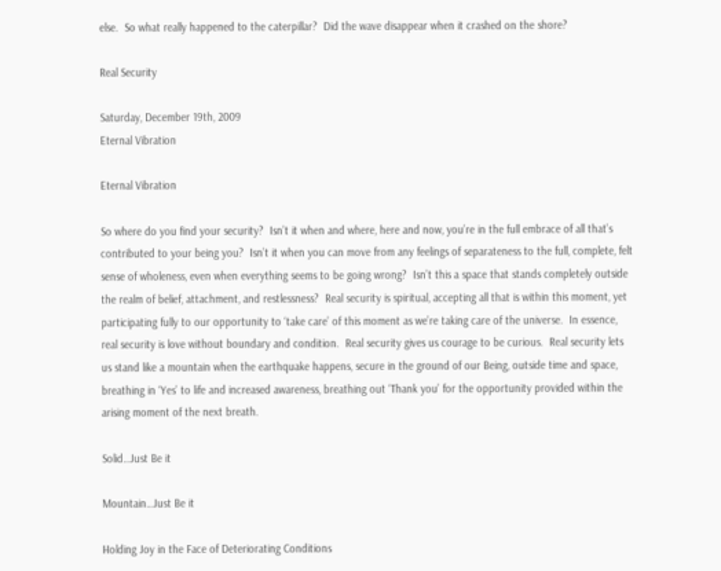else.  So what really happened to the caterpillar?  Did the wave disappear when it crashed on the shore?

Real Security

Saturday, December 19th, 2009
Eternal Vibration

Eternal Vibration

So where do you find your security?  Isn’t it when and where, here and now, you’re in the full embrace of all that’s contributed to your being you?  Isn’t it when you can move from any feelings of separateness to the full, complete, felt sense of wholeness, even when everything seems to be going wrong?  Isn’t this a space that stands completely outside the realm of belief, attachment, and restlessness?  Real security is spiritual, accepting all that is within this moment, yet participating fully to our opportunity to ‘take care’ of this moment as we’re taking care of the universe.  In essence, real security is love without boundary and condition.  Real security gives us courage to be curious.  Real security lets us stand like a mountain when the earthquake happens, secure in the ground of our Being, outside time and space, breathing in ‘Yes’ to life and increased awareness, breathing out ‘Thank you’ for the opportunity provided within the arising moment of the next breath.

Solid…Just Be it

Mountain…Just Be it

Holding Joy in the Face of Deteriorating Conditions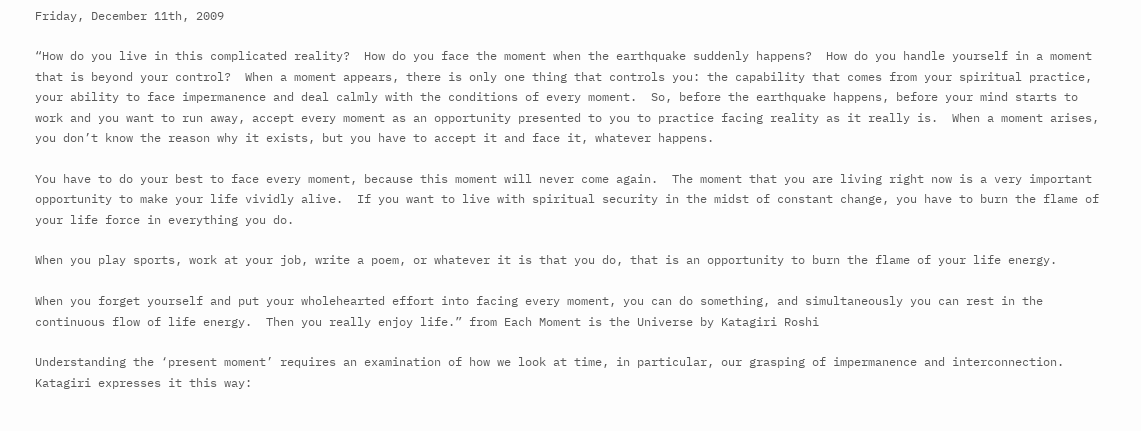Friday, December 11th, 2009

“How do you live in this complicated reality?  How do you face the moment when the earthquake suddenly happens?  How do you handle yourself in a moment that is beyond your control?  When a moment appears, there is only one thing that controls you: the capability that comes from your spiritual practice, your ability to face impermanence and deal calmly with the conditions of every moment.  So, before the earthquake happens, before your mind starts to work and you want to run away, accept every moment as an opportunity presented to you to practice facing reality as it really is.  When a moment arises, you don’t know the reason why it exists, but you have to accept it and face it, whatever happens.

You have to do your best to face every moment, because this moment will never come again.  The moment that you are living right now is a very important opportunity to make your life vividly alive.  If you want to live with spiritual security in the midst of constant change, you have to burn the flame of your life force in everything you do.

When you play sports, work at your job, write a poem, or whatever it is that you do, that is an opportunity to burn the flame of your life energy.

When you forget yourself and put your wholehearted effort into facing every moment, you can do something, and simultaneously you can rest in the continuous flow of life energy.  Then you really enjoy life.” from Each Moment is the Universe by Katagiri Roshi

Understanding the ‘present moment’ requires an examination of how we look at time, in particular, our grasping of impermanence and interconnection. Katagiri expresses it this way: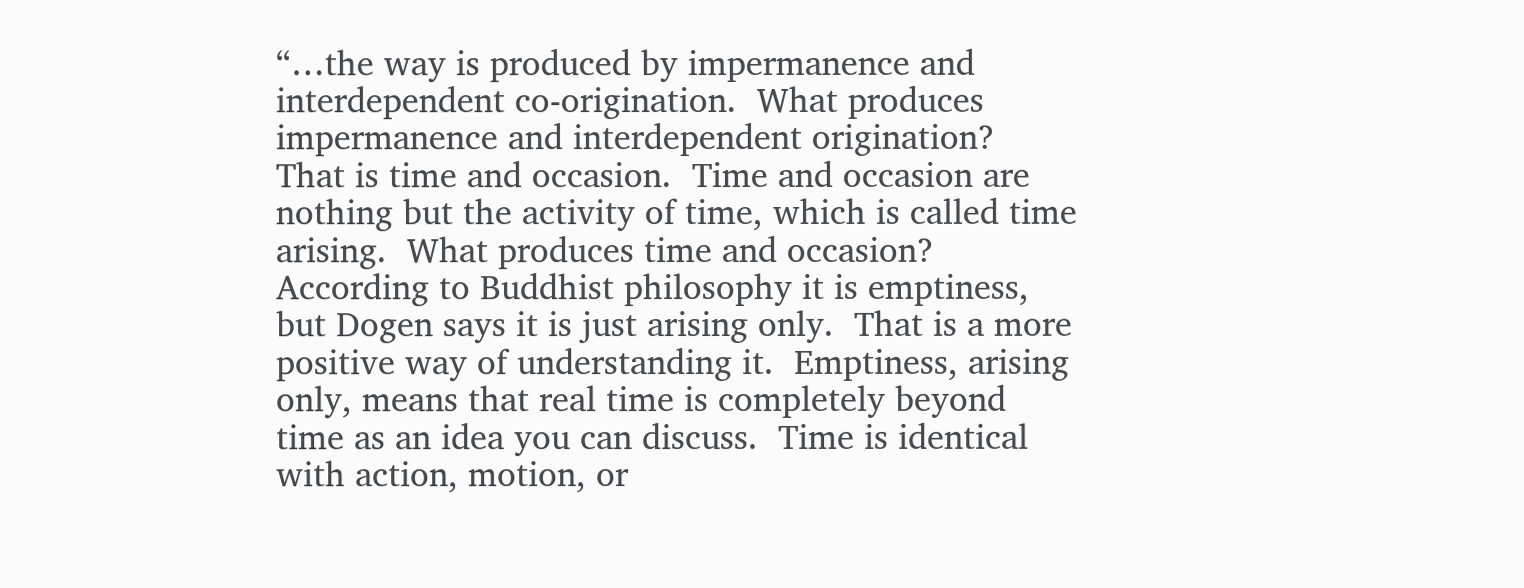“…the way is produced by impermanence and interdependent co-origination.  What produces impermanence and interdependent origination?  That is time and occasion.  Time and occasion are nothing but the activity of time, which is called time arising.  What produces time and occasion?  According to Buddhist philosophy it is emptiness, but Dogen says it is just arising only.  That is a more positive way of understanding it.  Emptiness, arising only, means that real time is completely beyond time as an idea you can discuss.  Time is identical with action, motion, or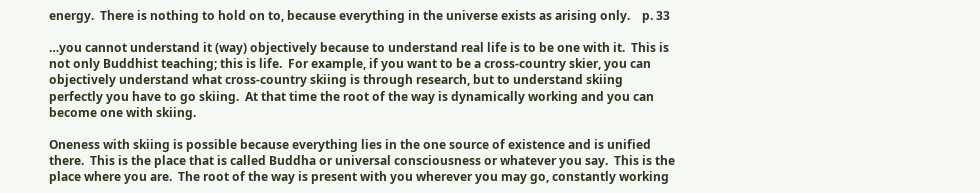energy.  There is nothing to hold on to, because everything in the universe exists as arising only.    p. 33

…you cannot understand it (way) objectively because to understand real life is to be one with it.  This is not only Buddhist teaching; this is life.  For example, if you want to be a cross-country skier, you can objectively understand what cross-country skiing is through research, but to understand skiing perfectly you have to go skiing.  At that time the root of the way is dynamically working and you can become one with skiing.

Oneness with skiing is possible because everything lies in the one source of existence and is unified there.  This is the place that is called Buddha or universal consciousness or whatever you say.  This is the place where you are.  The root of the way is present with you wherever you may go, constantly working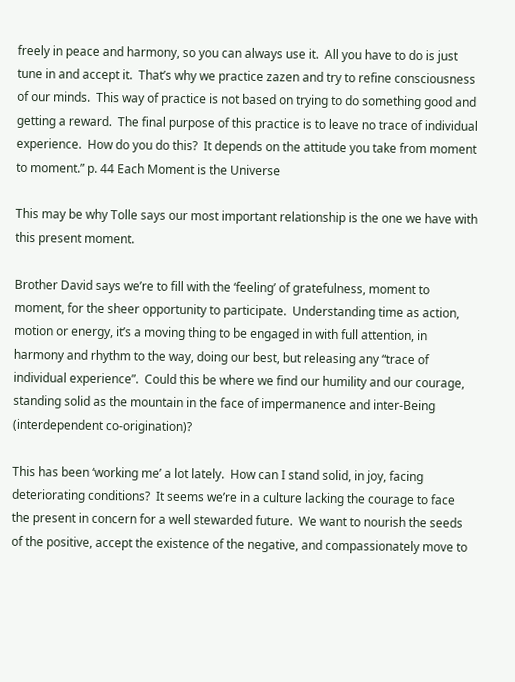freely in peace and harmony, so you can always use it.  All you have to do is just tune in and accept it.  That’s why we practice zazen and try to refine consciousness of our minds.  This way of practice is not based on trying to do something good and getting a reward.  The final purpose of this practice is to leave no trace of individual experience.  How do you do this?  It depends on the attitude you take from moment to moment.” p. 44 Each Moment is the Universe

This may be why Tolle says our most important relationship is the one we have with this present moment.

Brother David says we’re to fill with the ‘feeling’ of gratefulness, moment to moment, for the sheer opportunity to participate.  Understanding time as action, motion or energy, it’s a moving thing to be engaged in with full attention, in harmony and rhythm to the way, doing our best, but releasing any “trace of individual experience”.  Could this be where we find our humility and our courage, standing solid as the mountain in the face of impermanence and inter-Being (interdependent co-origination)?

This has been ‘working me’ a lot lately.  How can I stand solid, in joy, facing deteriorating conditions?  It seems we’re in a culture lacking the courage to face the present in concern for a well stewarded future.  We want to nourish the seeds of the positive, accept the existence of the negative, and compassionately move to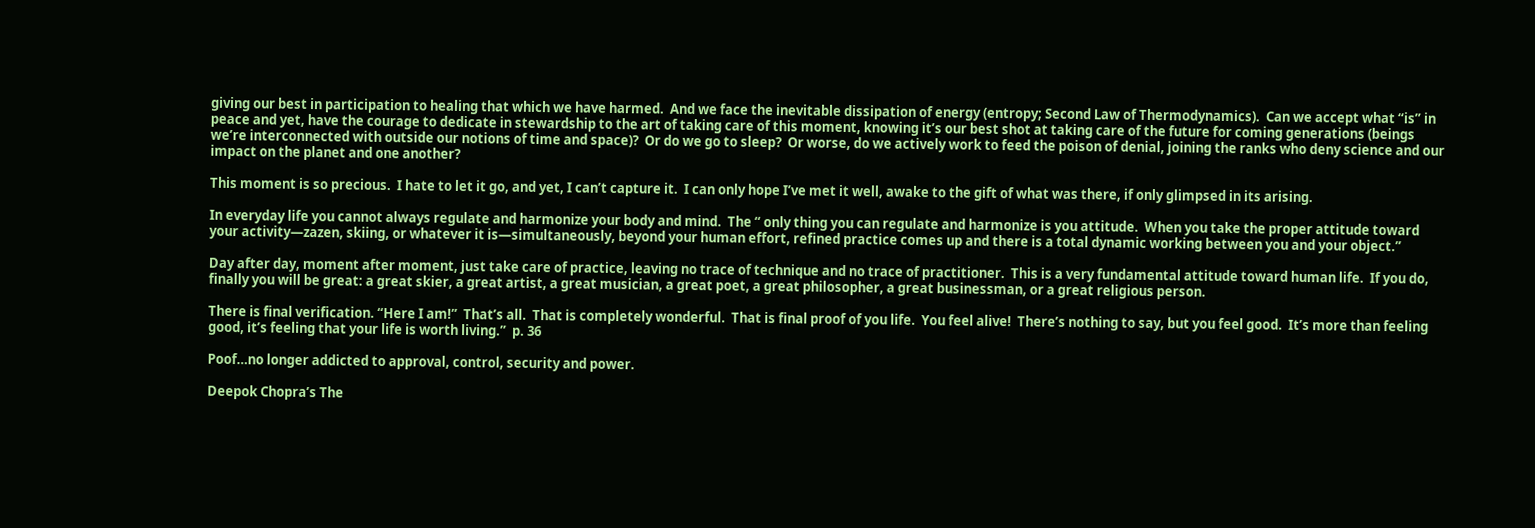giving our best in participation to healing that which we have harmed.  And we face the inevitable dissipation of energy (entropy; Second Law of Thermodynamics).  Can we accept what “is” in peace and yet, have the courage to dedicate in stewardship to the art of taking care of this moment, knowing it’s our best shot at taking care of the future for coming generations (beings we’re interconnected with outside our notions of time and space)?  Or do we go to sleep?  Or worse, do we actively work to feed the poison of denial, joining the ranks who deny science and our impact on the planet and one another?

This moment is so precious.  I hate to let it go, and yet, I can’t capture it.  I can only hope I’ve met it well, awake to the gift of what was there, if only glimpsed in its arising.

In everyday life you cannot always regulate and harmonize your body and mind.  The “ only thing you can regulate and harmonize is you attitude.  When you take the proper attitude toward your activity—zazen, skiing, or whatever it is—simultaneously, beyond your human effort, refined practice comes up and there is a total dynamic working between you and your object.”

Day after day, moment after moment, just take care of practice, leaving no trace of technique and no trace of practitioner.  This is a very fundamental attitude toward human life.  If you do, finally you will be great: a great skier, a great artist, a great musician, a great poet, a great philosopher, a great businessman, or a great religious person.

There is final verification. “Here I am!”  That’s all.  That is completely wonderful.  That is final proof of you life.  You feel alive!  There’s nothing to say, but you feel good.  It’s more than feeling good, it’s feeling that your life is worth living.”  p. 36

Poof…no longer addicted to approval, control, security and power.

Deepok Chopra’s The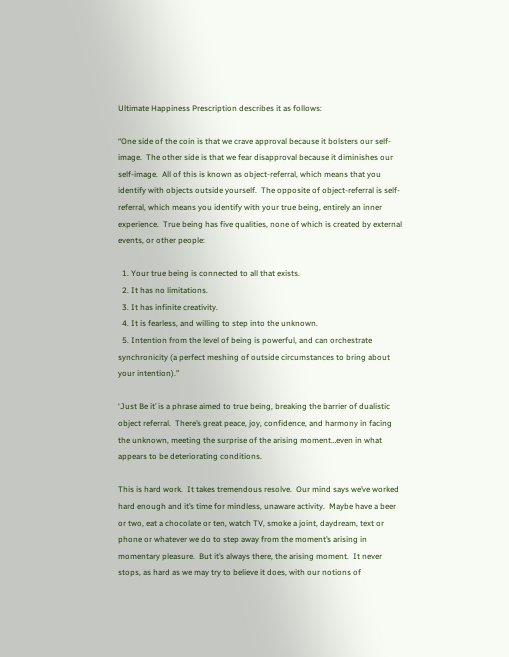Ultimate Happiness Prescription describes it as follows:

“One side of the coin is that we crave approval because it bolsters our self-image.  The other side is that we fear disapproval because it diminishes our self-image.  All of this is known as object-referral, which means that you identify with objects outside yourself.  The opposite of object-referral is self-referral, which means you identify with your true being, entirely an inner experience.  True being has five qualities, none of which is created by external events, or other people:

  1. Your true being is connected to all that exists.
  2. It has no limitations.
  3. It has infinite creativity.
  4. It is fearless, and willing to step into the unknown.
  5. Intention from the level of being is powerful, and can orchestrate synchronicity (a perfect meshing of outside circumstances to bring about your intention).”

‘Just Be it’ is a phrase aimed to true being, breaking the barrier of dualistic object referral.  There’s great peace, joy, confidence, and harmony in facing the unknown, meeting the surprise of the arising moment…even in what appears to be deteriorating conditions.

This is hard work.  It takes tremendous resolve.  Our mind says we’ve worked hard enough and it’s time for mindless, unaware activity.  Maybe have a beer or two, eat a chocolate or ten, watch TV, smoke a joint, daydream, text or phone or whatever we do to step away from the moment’s arising in momentary pleasure.  But it’s always there, the arising moment.  It never stops, as hard as we may try to believe it does, with our notions of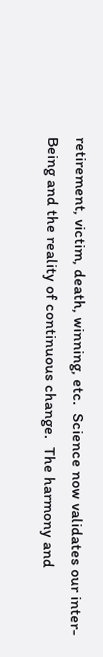retirement, victim, death, winning, etc.  Science now validates our inter-Being and the reality of continuous change.  The harmony and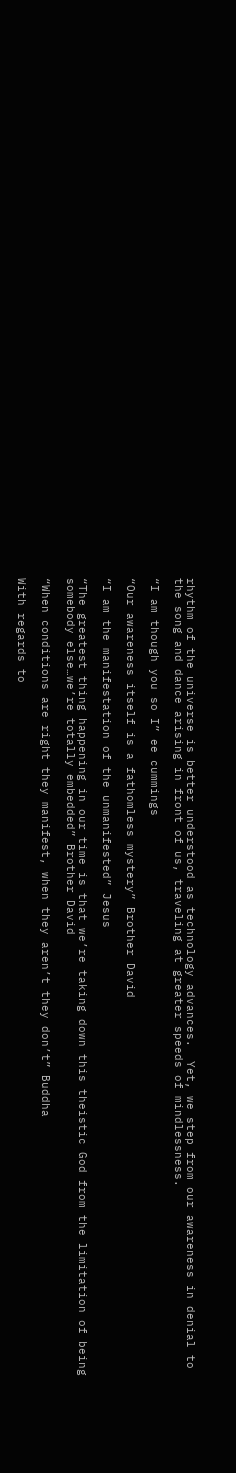rhythm of the universe is better understood as technology advances.  Yet, we step from our awareness in denial to the song and dance arising in front of us, traveling at greater speeds of mindlessness.

“I am though you so I” ee cummings

“Our awareness itself is a fathomless mystery” Brother David

“I am the manifestation of the unmanifested” Jesus

“The greatest thing happening in our time is that we’re taking down this theistic God from the limitation of being somebody else…we’re totally embedded” Brother David

“When conditions are right they manifest, when they aren’t they don’t” Buddha

With regards to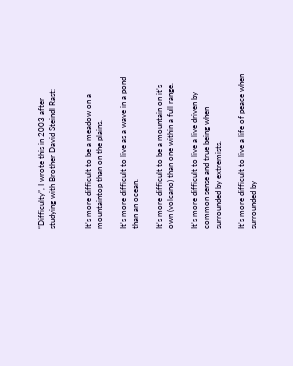“Difficulty”, I wrote this in 2003 after studying with Brother David Steindl Rast:


It’s more difficult to be a meadow on a mountaintop than on the plains.

It’s more difficult to live as a wave in a pond than an ocean.

It’s more difficult to be a mountain on it’s own (volcano) than one within a full range.

It’s more difficult to live a live driven by common sense and true being when surrounded by extremists.

It’s more difficult to live a life of peace when surrounded by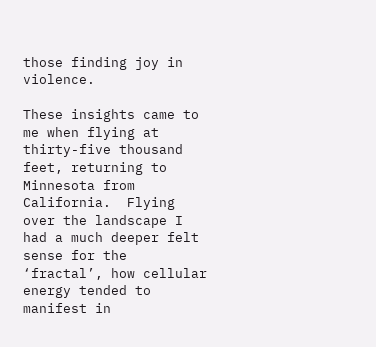those finding joy in violence.

These insights came to me when flying at thirty-five thousand feet, returning to Minnesota from California.  Flying over the landscape I had a much deeper felt sense for the ‘fractal’, how cellular energy tended to manifest in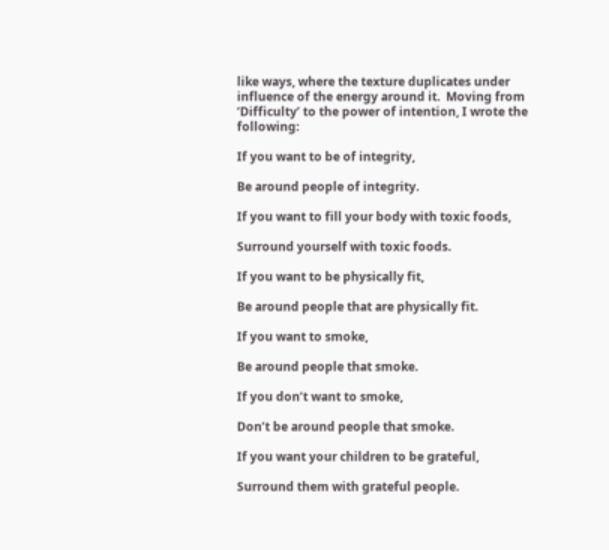like ways, where the texture duplicates under influence of the energy around it.  Moving from ‘Difficulty’ to the power of intention, I wrote the following:

If you want to be of integrity,

Be around people of integrity.

If you want to fill your body with toxic foods,

Surround yourself with toxic foods.

If you want to be physically fit,

Be around people that are physically fit.

If you want to smoke,

Be around people that smoke.

If you don’t want to smoke,

Don’t be around people that smoke.

If you want your children to be grateful,

Surround them with grateful people.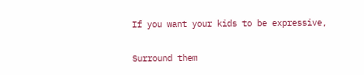If you want your kids to be expressive,

Surround them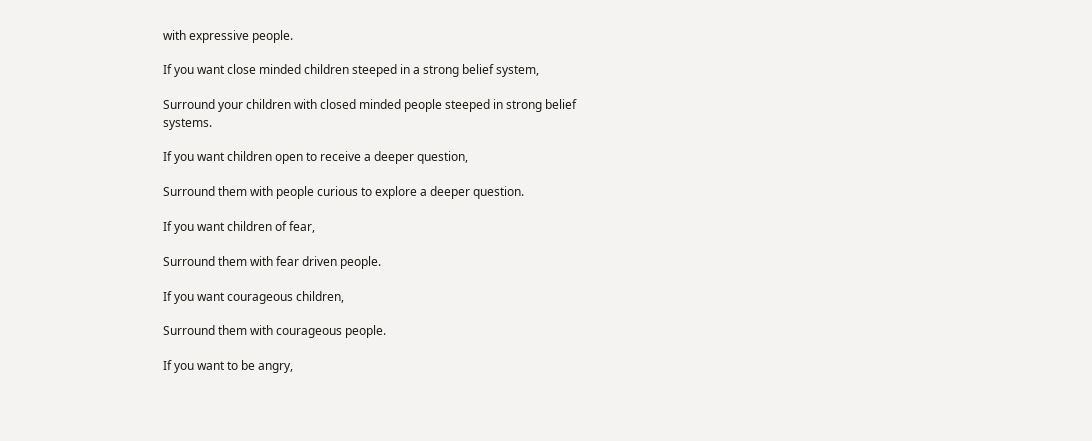with expressive people.

If you want close minded children steeped in a strong belief system,

Surround your children with closed minded people steeped in strong belief systems.

If you want children open to receive a deeper question,

Surround them with people curious to explore a deeper question.

If you want children of fear,

Surround them with fear driven people.

If you want courageous children,

Surround them with courageous people.

If you want to be angry,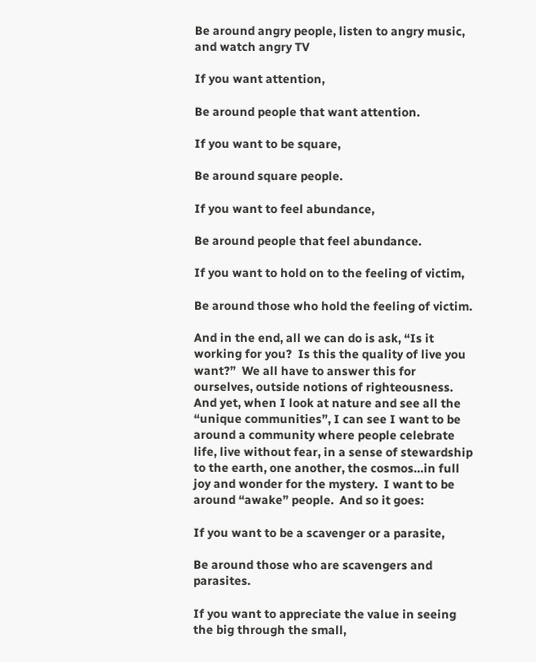Be around angry people, listen to angry music, and watch angry TV

If you want attention,

Be around people that want attention.

If you want to be square,

Be around square people.

If you want to feel abundance,

Be around people that feel abundance.

If you want to hold on to the feeling of victim,

Be around those who hold the feeling of victim.

And in the end, all we can do is ask, “Is it working for you?  Is this the quality of live you want?”  We all have to answer this for ourselves, outside notions of righteousness.  And yet, when I look at nature and see all the “unique communities”, I can see I want to be around a community where people celebrate life, live without fear, in a sense of stewardship to the earth, one another, the cosmos…in full joy and wonder for the mystery.  I want to be around “awake” people.  And so it goes:

If you want to be a scavenger or a parasite,

Be around those who are scavengers and parasites.

If you want to appreciate the value in seeing the big through the small,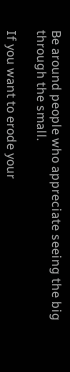Be around people who appreciate seeing the big through the small.

If you want to erode your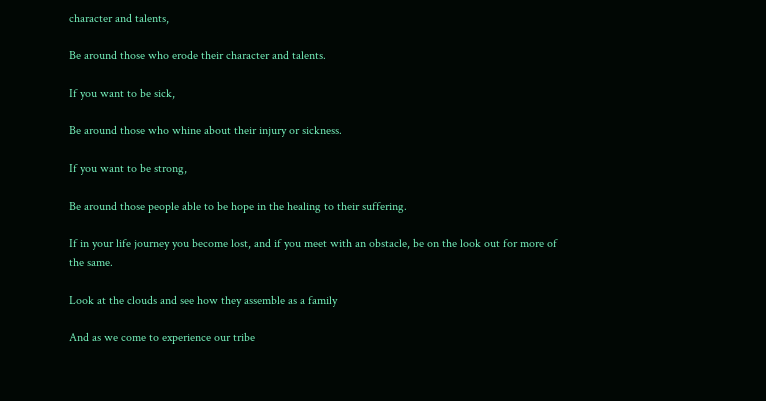character and talents,

Be around those who erode their character and talents.

If you want to be sick,

Be around those who whine about their injury or sickness.

If you want to be strong,

Be around those people able to be hope in the healing to their suffering.

If in your life journey you become lost, and if you meet with an obstacle, be on the look out for more of the same.

Look at the clouds and see how they assemble as a family

And as we come to experience our tribe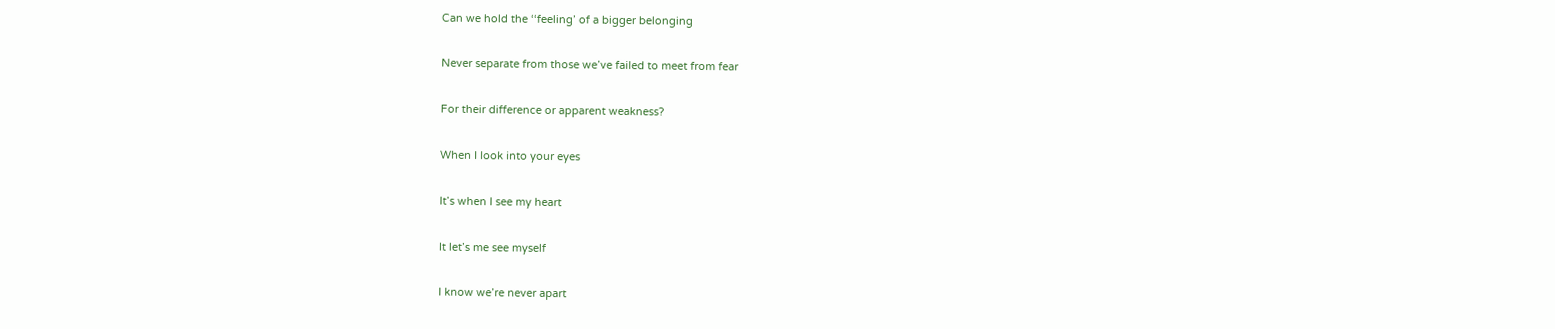Can we hold the ‘‘feeling’ of a bigger belonging

Never separate from those we’ve failed to meet from fear

For their difference or apparent weakness?

When I look into your eyes

It’s when I see my heart

It let’s me see myself

I know we’re never apart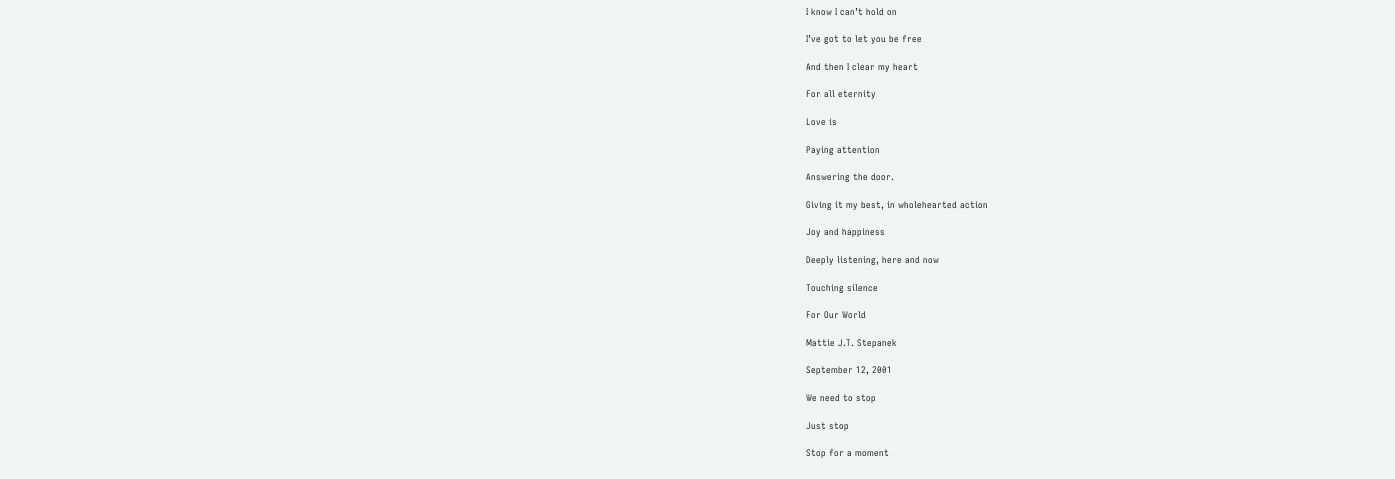I know I can’t hold on

I’ve got to let you be free

And then I clear my heart

For all eternity

Love is

Paying attention

Answering the door.

Giving it my best, in wholehearted action

Joy and happiness

Deeply listening, here and now

Touching silence

For Our World

Mattie J.T. Stepanek

September 12, 2001

We need to stop

Just stop

Stop for a moment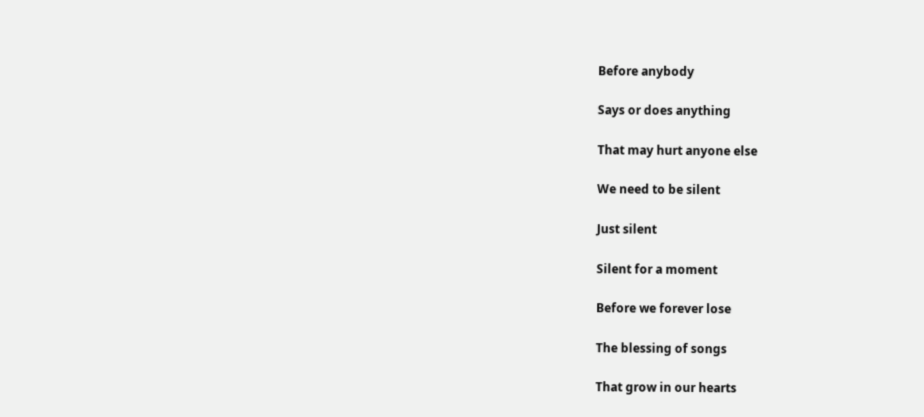Before anybody

Says or does anything

That may hurt anyone else

We need to be silent

Just silent

Silent for a moment

Before we forever lose

The blessing of songs

That grow in our hearts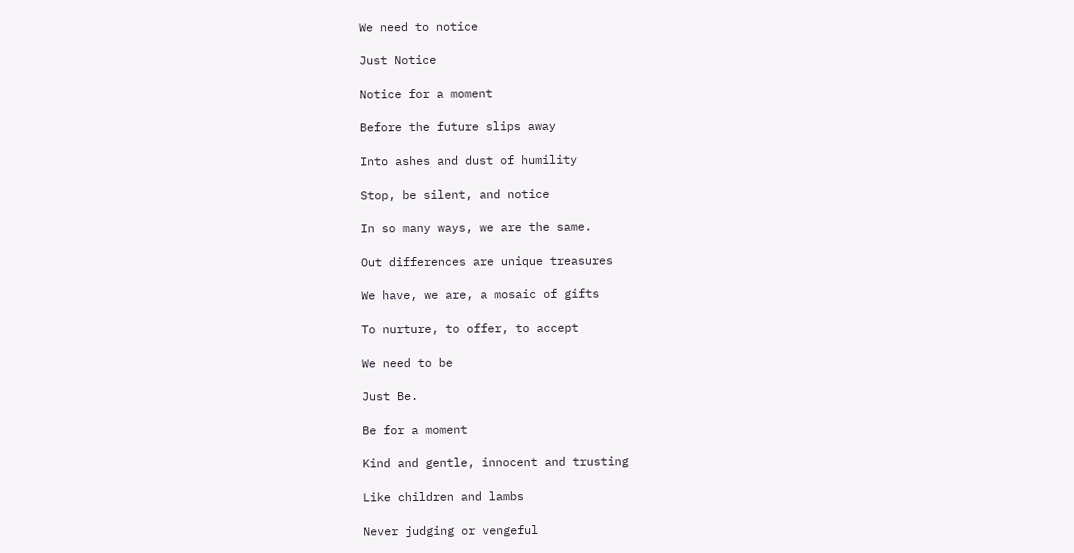We need to notice

Just Notice

Notice for a moment

Before the future slips away

Into ashes and dust of humility

Stop, be silent, and notice

In so many ways, we are the same.

Out differences are unique treasures

We have, we are, a mosaic of gifts

To nurture, to offer, to accept

We need to be

Just Be.

Be for a moment

Kind and gentle, innocent and trusting

Like children and lambs

Never judging or vengeful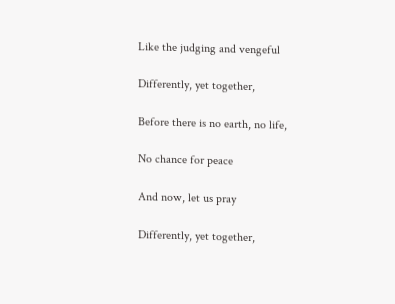Like the judging and vengeful

Differently, yet together,

Before there is no earth, no life,

No chance for peace

And now, let us pray

Differently, yet together,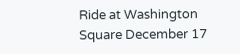Ride at Washington Square December 17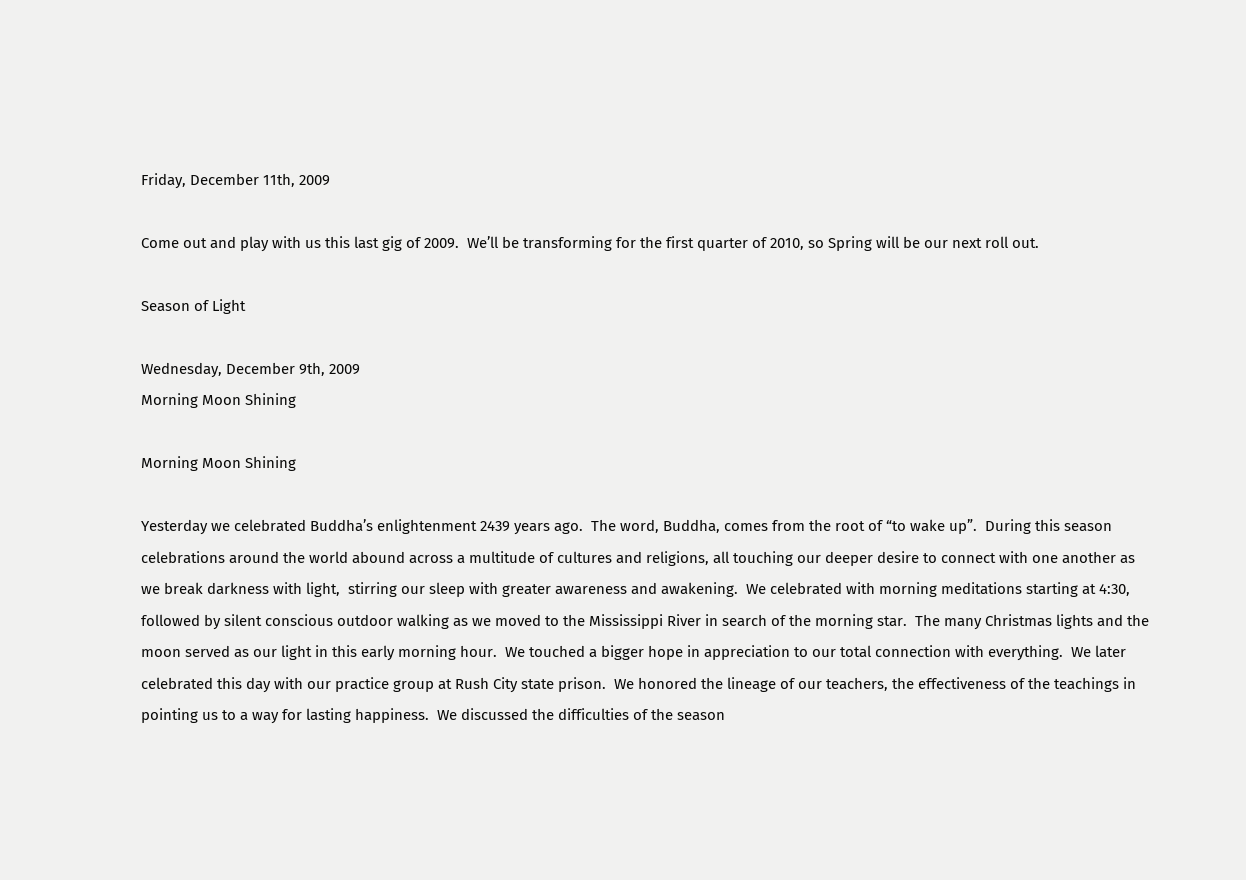Friday, December 11th, 2009

Come out and play with us this last gig of 2009.  We’ll be transforming for the first quarter of 2010, so Spring will be our next roll out.

Season of Light

Wednesday, December 9th, 2009
Morning Moon Shining

Morning Moon Shining

Yesterday we celebrated Buddha’s enlightenment 2439 years ago.  The word, Buddha, comes from the root of “to wake up”.  During this season celebrations around the world abound across a multitude of cultures and religions, all touching our deeper desire to connect with one another as we break darkness with light,  stirring our sleep with greater awareness and awakening.  We celebrated with morning meditations starting at 4:30, followed by silent conscious outdoor walking as we moved to the Mississippi River in search of the morning star.  The many Christmas lights and the moon served as our light in this early morning hour.  We touched a bigger hope in appreciation to our total connection with everything.  We later celebrated this day with our practice group at Rush City state prison.  We honored the lineage of our teachers, the effectiveness of the teachings in pointing us to a way for lasting happiness.  We discussed the difficulties of the season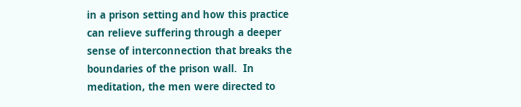in a prison setting and how this practice can relieve suffering through a deeper sense of interconnection that breaks the boundaries of the prison wall.  In meditation, the men were directed to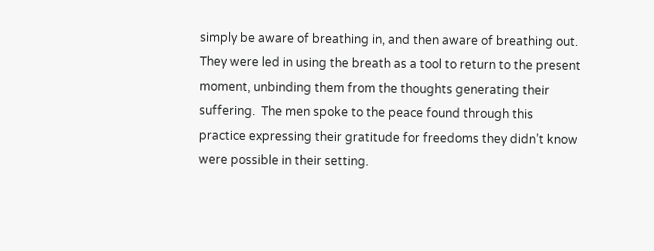simply be aware of breathing in, and then aware of breathing out.  They were led in using the breath as a tool to return to the present moment, unbinding them from the thoughts generating their suffering.  The men spoke to the peace found through this practice expressing their gratitude for freedoms they didn’t know were possible in their setting.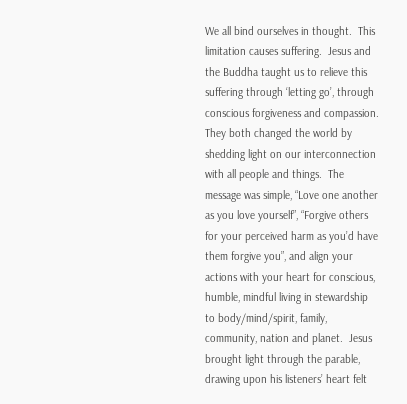We all bind ourselves in thought.  This limitation causes suffering.  Jesus and the Buddha taught us to relieve this suffering through ‘letting go’, through conscious forgiveness and compassion.  They both changed the world by shedding light on our interconnection with all people and things.  The message was simple, “Love one another as you love yourself”, “Forgive others for your perceived harm as you’d have them forgive you”, and align your actions with your heart for conscious, humble, mindful living in stewardship to body/mind/spirit, family, community, nation and planet.  Jesus brought light through the parable, drawing upon his listeners’ heart felt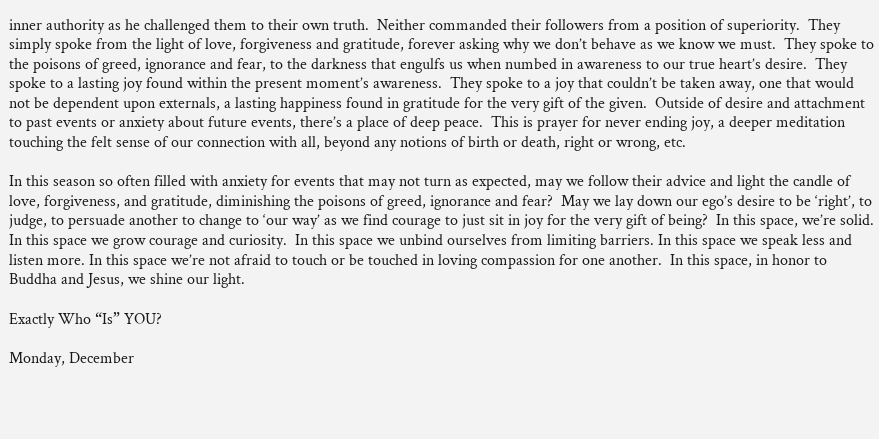inner authority as he challenged them to their own truth.  Neither commanded their followers from a position of superiority.  They simply spoke from the light of love, forgiveness and gratitude, forever asking why we don’t behave as we know we must.  They spoke to the poisons of greed, ignorance and fear, to the darkness that engulfs us when numbed in awareness to our true heart’s desire.  They spoke to a lasting joy found within the present moment’s awareness.  They spoke to a joy that couldn’t be taken away, one that would not be dependent upon externals, a lasting happiness found in gratitude for the very gift of the given.  Outside of desire and attachment to past events or anxiety about future events, there’s a place of deep peace.  This is prayer for never ending joy, a deeper meditation touching the felt sense of our connection with all, beyond any notions of birth or death, right or wrong, etc.

In this season so often filled with anxiety for events that may not turn as expected, may we follow their advice and light the candle of love, forgiveness, and gratitude, diminishing the poisons of greed, ignorance and fear?  May we lay down our ego’s desire to be ‘right’, to judge, to persuade another to change to ‘our way’ as we find courage to just sit in joy for the very gift of being?  In this space, we’re solid.  In this space we grow courage and curiosity.  In this space we unbind ourselves from limiting barriers. In this space we speak less and listen more. In this space we’re not afraid to touch or be touched in loving compassion for one another.  In this space, in honor to Buddha and Jesus, we shine our light.

Exactly Who “Is” YOU?

Monday, December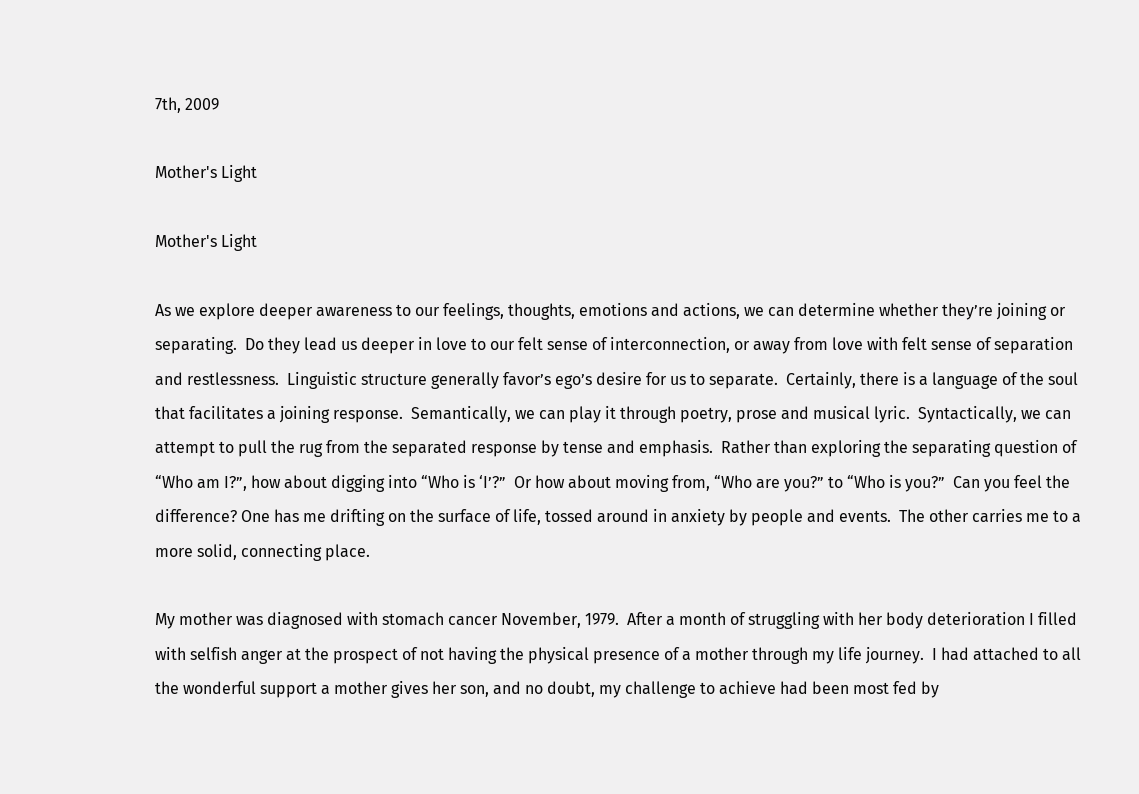7th, 2009

Mother's Light

Mother's Light

As we explore deeper awareness to our feelings, thoughts, emotions and actions, we can determine whether they’re joining or separating.  Do they lead us deeper in love to our felt sense of interconnection, or away from love with felt sense of separation and restlessness.  Linguistic structure generally favor’s ego’s desire for us to separate.  Certainly, there is a language of the soul that facilitates a joining response.  Semantically, we can play it through poetry, prose and musical lyric.  Syntactically, we can attempt to pull the rug from the separated response by tense and emphasis.  Rather than exploring the separating question of “Who am I?”, how about digging into “Who is ‘I’?”  Or how about moving from, “Who are you?” to “Who is you?”  Can you feel the difference? One has me drifting on the surface of life, tossed around in anxiety by people and events.  The other carries me to a more solid, connecting place.

My mother was diagnosed with stomach cancer November, 1979.  After a month of struggling with her body deterioration I filled with selfish anger at the prospect of not having the physical presence of a mother through my life journey.  I had attached to all the wonderful support a mother gives her son, and no doubt, my challenge to achieve had been most fed by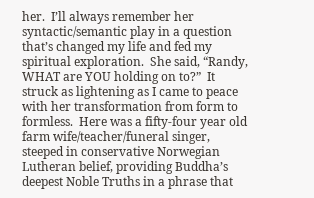her.  I’ll always remember her syntactic/semantic play in a question that’s changed my life and fed my spiritual exploration.  She said, “Randy, WHAT are YOU holding on to?”  It struck as lightening as I came to peace with her transformation from form to formless.  Here was a fifty-four year old farm wife/teacher/funeral singer, steeped in conservative Norwegian Lutheran belief, providing Buddha’s deepest Noble Truths in a phrase that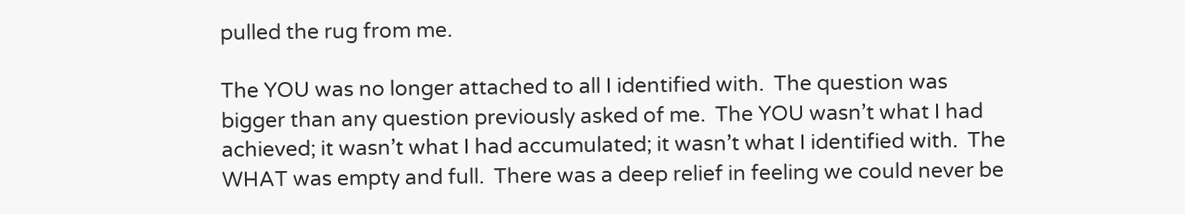pulled the rug from me.

The YOU was no longer attached to all I identified with.  The question was bigger than any question previously asked of me.  The YOU wasn’t what I had achieved; it wasn’t what I had accumulated; it wasn’t what I identified with.  The WHAT was empty and full.  There was a deep relief in feeling we could never be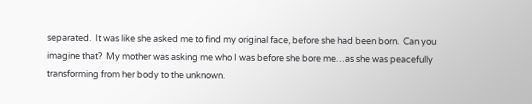separated.  It was like she asked me to find my original face, before she had been born.  Can you imagine that?  My mother was asking me who I was before she bore me…as she was peacefully transforming from her body to the unknown.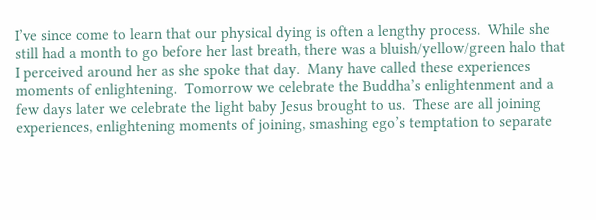I’ve since come to learn that our physical dying is often a lengthy process.  While she still had a month to go before her last breath, there was a bluish/yellow/green halo that I perceived around her as she spoke that day.  Many have called these experiences moments of enlightening.  Tomorrow we celebrate the Buddha’s enlightenment and a few days later we celebrate the light baby Jesus brought to us.  These are all joining experiences, enlightening moments of joining, smashing ego’s temptation to separate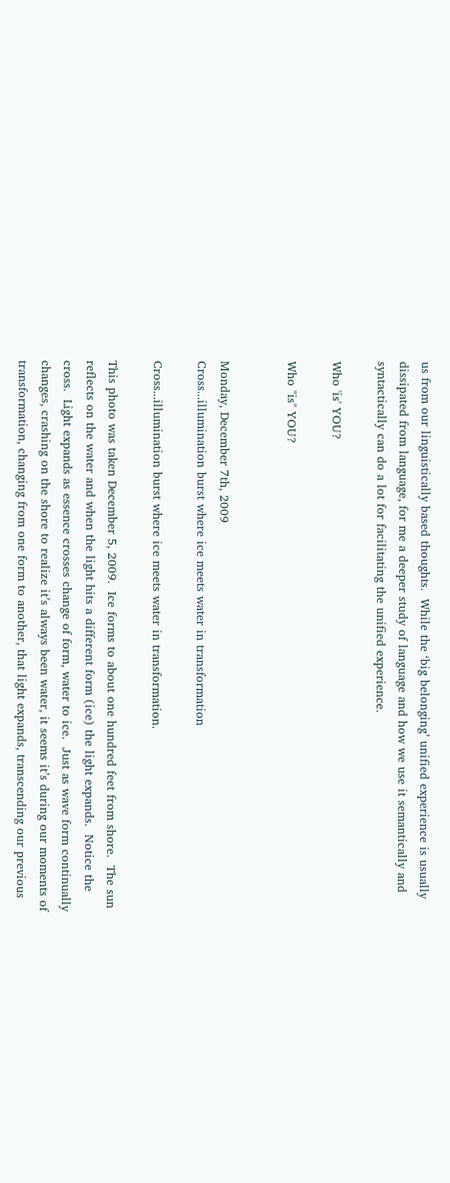us from our linguistically based thoughts.  While the ‘big belonging’ unified experience is usually dissipated from language, for me a deeper study of language and how we use it semantically and syntactically can do a lot for facilitating the unified experience.

Who 'is' YOU?

Who "is" YOU?


Monday, December 7th, 2009
Cross...illumination burst where ice meets water in transformation

Cross...illumination burst where ice meets water in transformation.

This photo was taken December 5, 2009.  Ice forms to about one hundred feet from shore.  The sun reflects on the water and when the light hits a different form (ice) the light expands.  Notice the cross.  Light expands as essence crosses change of form, water to ice.  Just as wave form continually changes, crashing on the shore to realize it’s always been water, it seems it’s during our moments of transformation, changing from one form to another, that light expands, transcending our previous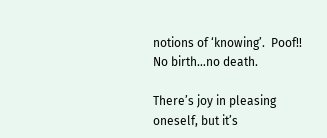notions of ‘knowing’.  Poof!! No birth…no death.

There’s joy in pleasing oneself, but it’s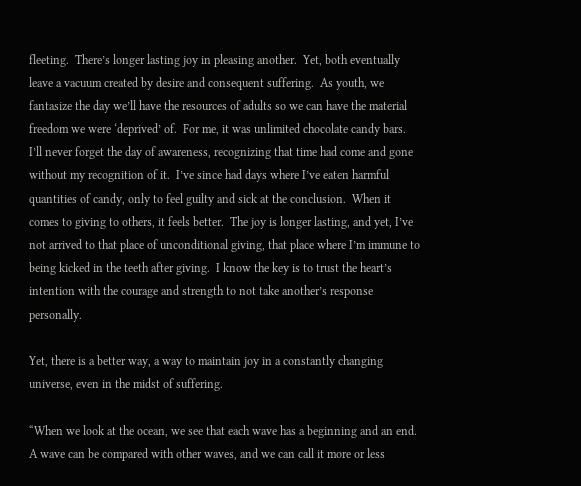fleeting.  There’s longer lasting joy in pleasing another.  Yet, both eventually leave a vacuum created by desire and consequent suffering.  As youth, we fantasize the day we’ll have the resources of adults so we can have the material freedom we were ‘deprived’ of.  For me, it was unlimited chocolate candy bars.  I’ll never forget the day of awareness, recognizing that time had come and gone without my recognition of it.  I’ve since had days where I’ve eaten harmful quantities of candy, only to feel guilty and sick at the conclusion.  When it comes to giving to others, it feels better.  The joy is longer lasting, and yet, I’ve not arrived to that place of unconditional giving, that place where I’m immune to being kicked in the teeth after giving.  I know the key is to trust the heart’s intention with the courage and strength to not take another’s response personally.

Yet, there is a better way, a way to maintain joy in a constantly changing universe, even in the midst of suffering.

“When we look at the ocean, we see that each wave has a beginning and an end.  A wave can be compared with other waves, and we can call it more or less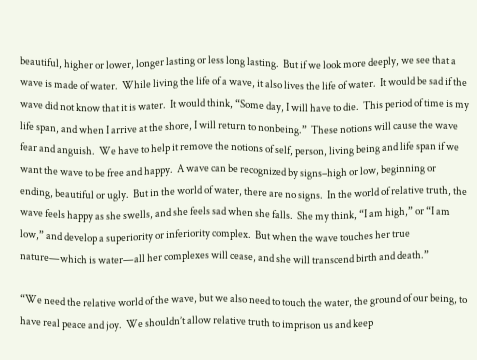beautiful, higher or lower, longer lasting or less long lasting.  But if we look more deeply, we see that a wave is made of water.  While living the life of a wave, it also lives the life of water.  It would be sad if the wave did not know that it is water.  It would think, “Some day, I will have to die.  This period of time is my life span, and when I arrive at the shore, I will return to nonbeing.”  These notions will cause the wave fear and anguish.  We have to help it remove the notions of self, person, living being and life span if we want the wave to be free and happy.  A wave can be recognized by signs–high or low, beginning or ending, beautiful or ugly.  But in the world of water, there are no signs.  In the world of relative truth, the wave feels happy as she swells, and she feels sad when she falls.  She my think, “I am high,” or “I am low,” and develop a superiority or inferiority complex.  But when the wave touches her true nature—which is water—all her complexes will cease, and she will transcend birth and death.”

“We need the relative world of the wave, but we also need to touch the water, the ground of our being, to have real peace and joy.  We shouldn’t allow relative truth to imprison us and keep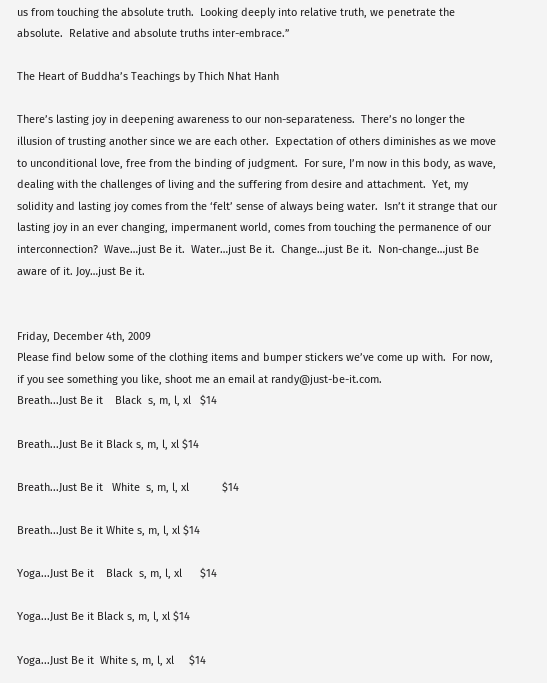us from touching the absolute truth.  Looking deeply into relative truth, we penetrate the absolute.  Relative and absolute truths inter-embrace.”

The Heart of Buddha’s Teachings by Thich Nhat Hanh

There’s lasting joy in deepening awareness to our non-separateness.  There’s no longer the illusion of trusting another since we are each other.  Expectation of others diminishes as we move to unconditional love, free from the binding of judgment.  For sure, I’m now in this body, as wave, dealing with the challenges of living and the suffering from desire and attachment.  Yet, my solidity and lasting joy comes from the ‘felt’ sense of always being water.  Isn’t it strange that our lasting joy in an ever changing, impermanent world, comes from touching the permanence of our interconnection?  Wave…just Be it.  Water…just Be it.  Change…just Be it.  Non-change…just Be aware of it. Joy…just Be it.


Friday, December 4th, 2009
Please find below some of the clothing items and bumper stickers we’ve come up with.  For now, if you see something you like, shoot me an email at randy@just-be-it.com.
Breath...Just Be it    Black  s, m, l, xl   $14

Breath...Just Be it Black s, m, l, xl $14

Breath...Just Be it   White  s, m, l, xl           $14

Breath...Just Be it White s, m, l, xl $14

Yoga...Just Be it    Black  s, m, l, xl      $14

Yoga...Just Be it Black s, m, l, xl $14

Yoga...Just Be it  White s, m, l, xl     $14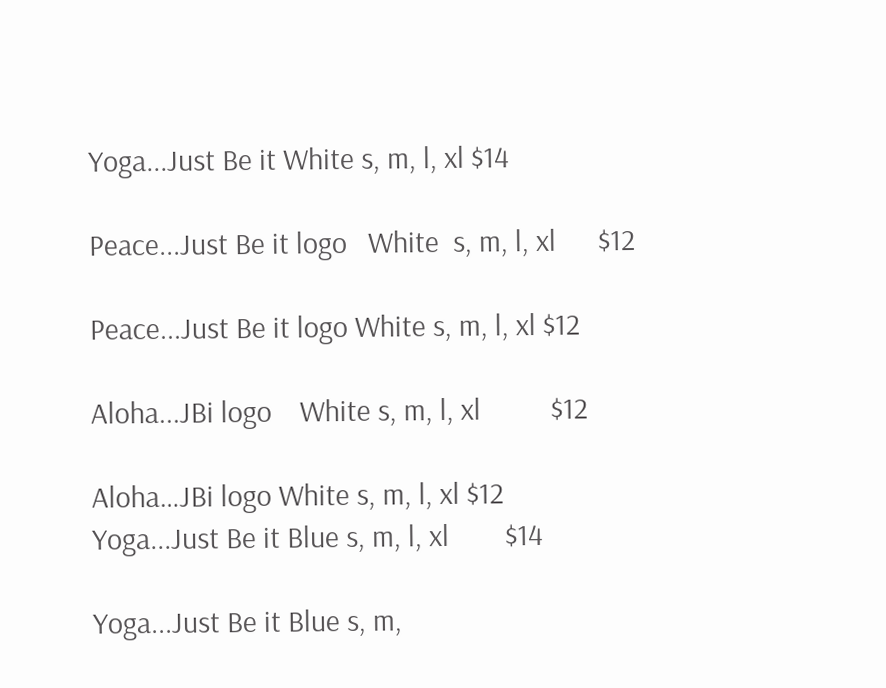Yoga...Just Be it White s, m, l, xl $14

Peace...Just Be it logo   White  s, m, l, xl      $12

Peace...Just Be it logo White s, m, l, xl $12

Aloha...JBi logo    White s, m, l, xl          $12

Aloha…JBi logo White s, m, l, xl $12
Yoga...Just Be it Blue s, m, l, xl        $14

Yoga...Just Be it Blue s, m,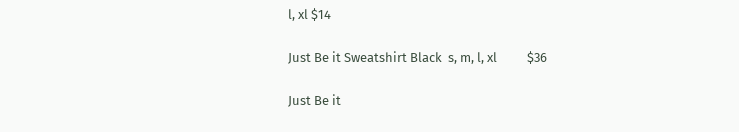l, xl $14

Just Be it Sweatshirt Black  s, m, l, xl          $36

Just Be it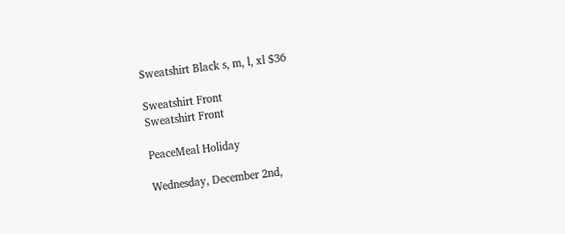Sweatshirt Black s, m, l, xl $36

Sweatshirt Front
Sweatshirt Front

PeaceMeal Holiday

Wednesday, December 2nd,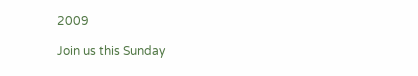2009

Join us this Sunday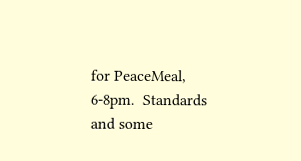for PeaceMeal, 6-8pm.  Standards and some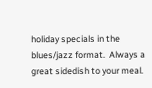holiday specials in the blues/jazz format.  Always a great sidedish to your meal.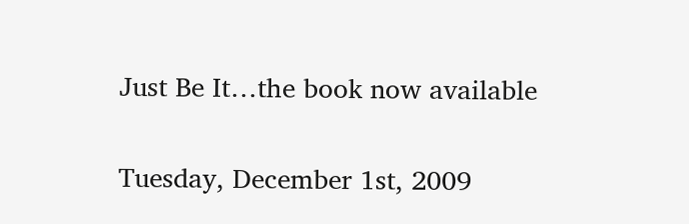Just Be It…the book now available

Tuesday, December 1st, 2009